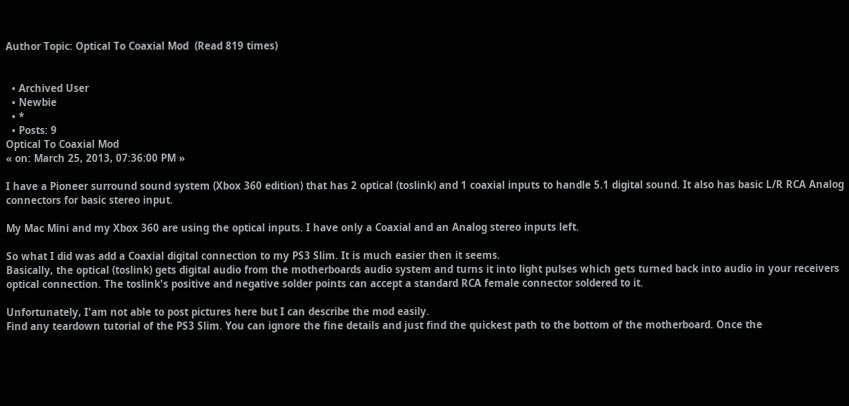Author Topic: Optical To Coaxial Mod  (Read 819 times)


  • Archived User
  • Newbie
  • *
  • Posts: 9
Optical To Coaxial Mod
« on: March 25, 2013, 07:36:00 PM »

I have a Pioneer surround sound system (Xbox 360 edition) that has 2 optical (toslink) and 1 coaxial inputs to handle 5.1 digital sound. It also has basic L/R RCA Analog connectors for basic stereo input.

My Mac Mini and my Xbox 360 are using the optical inputs. I have only a Coaxial and an Analog stereo inputs left.

So what I did was add a Coaxial digital connection to my PS3 Slim. It is much easier then it seems.
Basically, the optical (toslink) gets digital audio from the motherboards audio system and turns it into light pulses which gets turned back into audio in your receivers optical connection. The toslink's positive and negative solder points can accept a standard RCA female connector soldered to it.

Unfortunately, I'am not able to post pictures here but I can describe the mod easily.
Find any teardown tutorial of the PS3 Slim. You can ignore the fine details and just find the quickest path to the bottom of the motherboard. Once the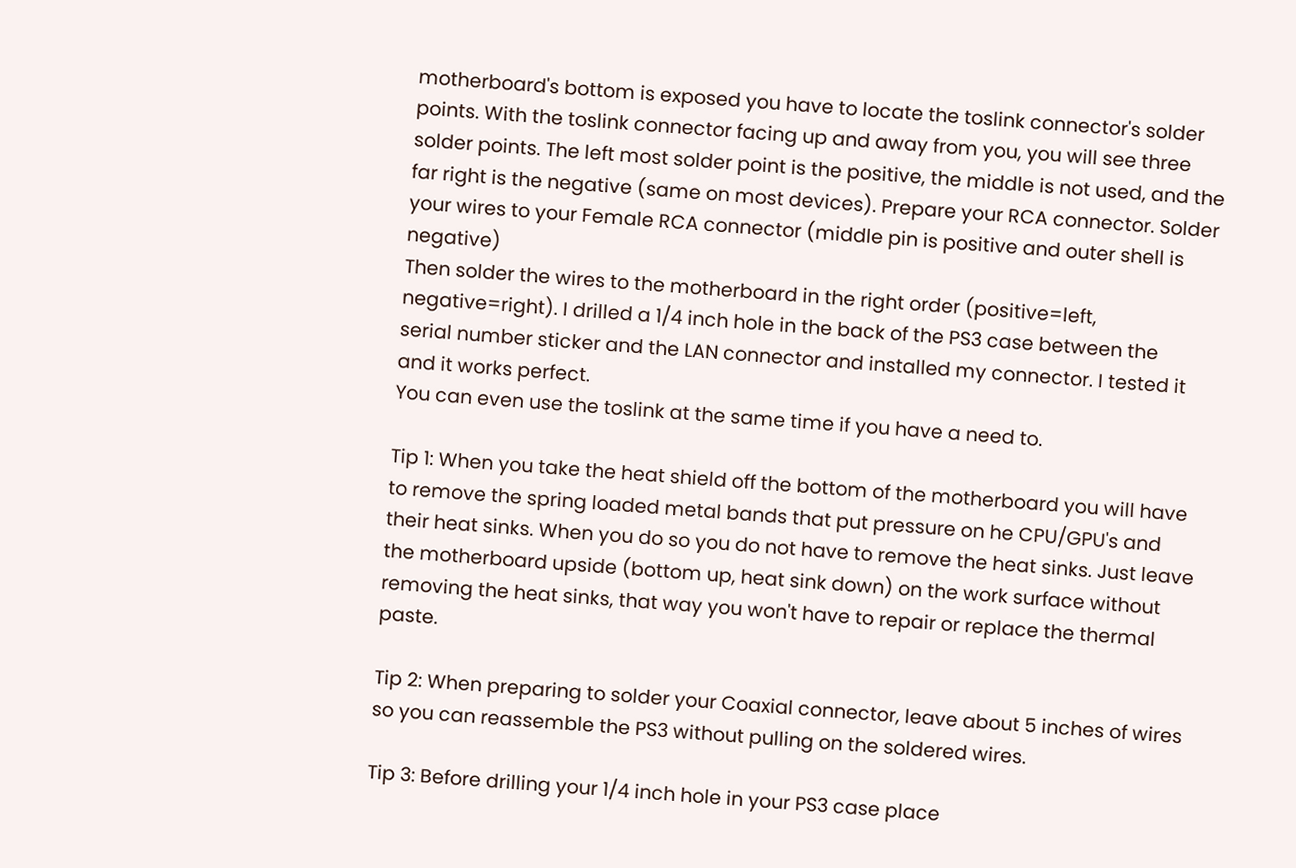motherboard's bottom is exposed you have to locate the toslink connector's solder points. With the toslink connector facing up and away from you, you will see three solder points. The left most solder point is the positive, the middle is not used, and the far right is the negative (same on most devices). Prepare your RCA connector. Solder your wires to your Female RCA connector (middle pin is positive and outer shell is negative)
Then solder the wires to the motherboard in the right order (positive=left, negative=right). I drilled a 1/4 inch hole in the back of the PS3 case between the serial number sticker and the LAN connector and installed my connector. I tested it and it works perfect.
You can even use the toslink at the same time if you have a need to.

Tip 1: When you take the heat shield off the bottom of the motherboard you will have to remove the spring loaded metal bands that put pressure on he CPU/GPU's and their heat sinks. When you do so you do not have to remove the heat sinks. Just leave the motherboard upside (bottom up, heat sink down) on the work surface without removing the heat sinks, that way you won't have to repair or replace the thermal paste.

Tip 2: When preparing to solder your Coaxial connector, leave about 5 inches of wires so you can reassemble the PS3 without pulling on the soldered wires.

Tip 3: Before drilling your 1/4 inch hole in your PS3 case place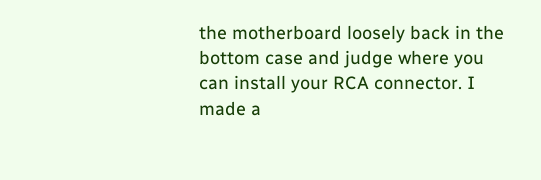the motherboard loosely back in the bottom case and judge where you can install your RCA connector. I made a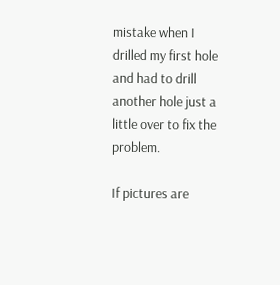mistake when I drilled my first hole and had to drill another hole just a little over to fix the problem.

If pictures are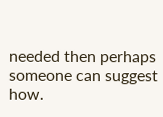needed then perhaps someone can suggest how.